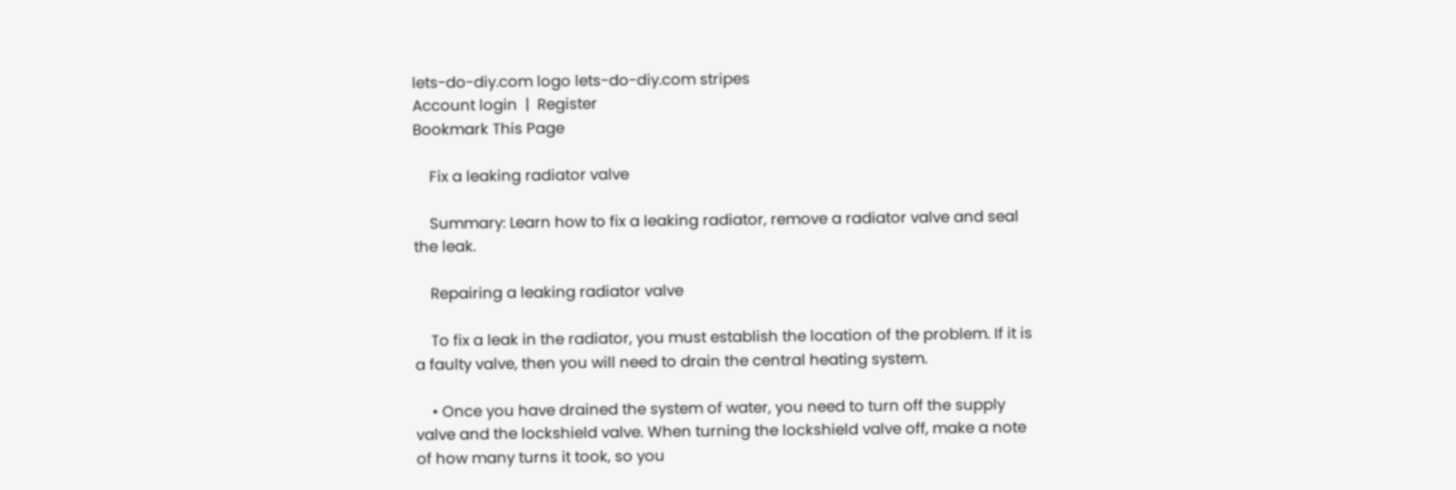lets-do-diy.com logo lets-do-diy.com stripes
Account login  |  Register
Bookmark This Page

    Fix a leaking radiator valve

    Summary: Learn how to fix a leaking radiator, remove a radiator valve and seal the leak.

    Repairing a leaking radiator valve

    To fix a leak in the radiator, you must establish the location of the problem. If it is a faulty valve, then you will need to drain the central heating system.

    • Once you have drained the system of water, you need to turn off the supply valve and the lockshield valve. When turning the lockshield valve off, make a note of how many turns it took, so you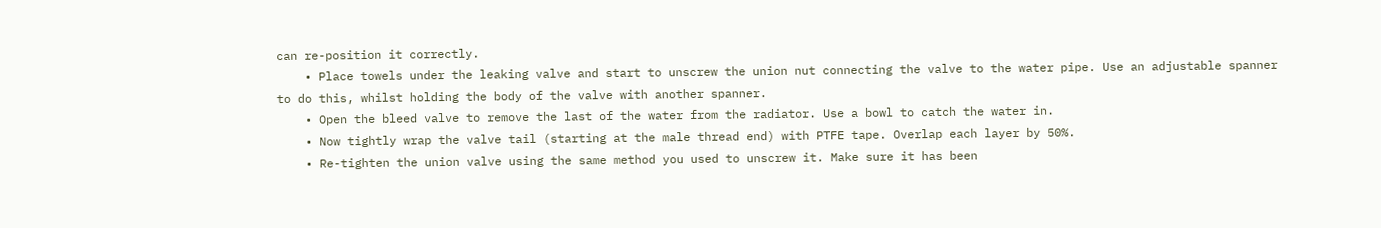can re-position it correctly.
    • Place towels under the leaking valve and start to unscrew the union nut connecting the valve to the water pipe. Use an adjustable spanner to do this, whilst holding the body of the valve with another spanner.
    • Open the bleed valve to remove the last of the water from the radiator. Use a bowl to catch the water in.
    • Now tightly wrap the valve tail (starting at the male thread end) with PTFE tape. Overlap each layer by 50%.
    • Re-tighten the union valve using the same method you used to unscrew it. Make sure it has been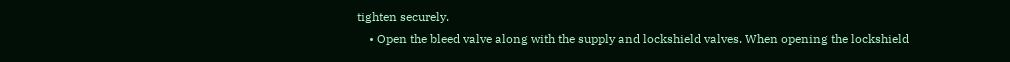tighten securely.
    • Open the bleed valve along with the supply and lockshield valves. When opening the lockshield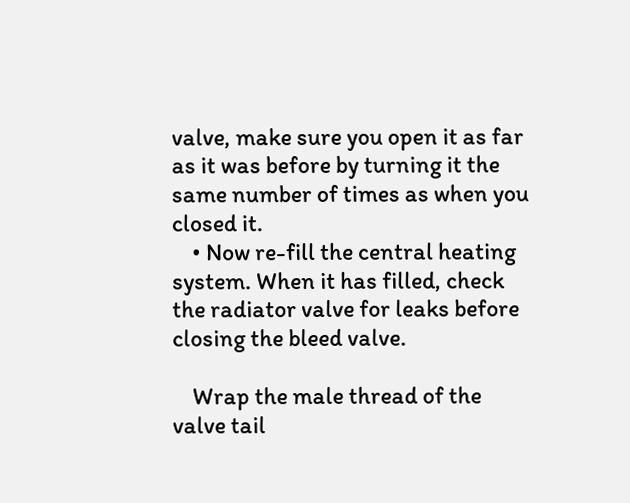valve, make sure you open it as far as it was before by turning it the same number of times as when you closed it.
    • Now re-fill the central heating system. When it has filled, check the radiator valve for leaks before closing the bleed valve.

    Wrap the male thread of the valve tail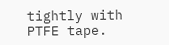tightly with PTFE tape.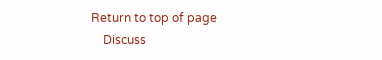Return to top of page
    Discuss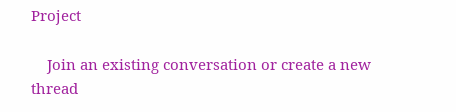Project

    Join an existing conversation or create a new thread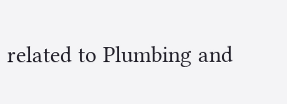related to Plumbing and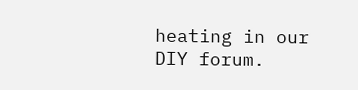heating in our DIY forum.